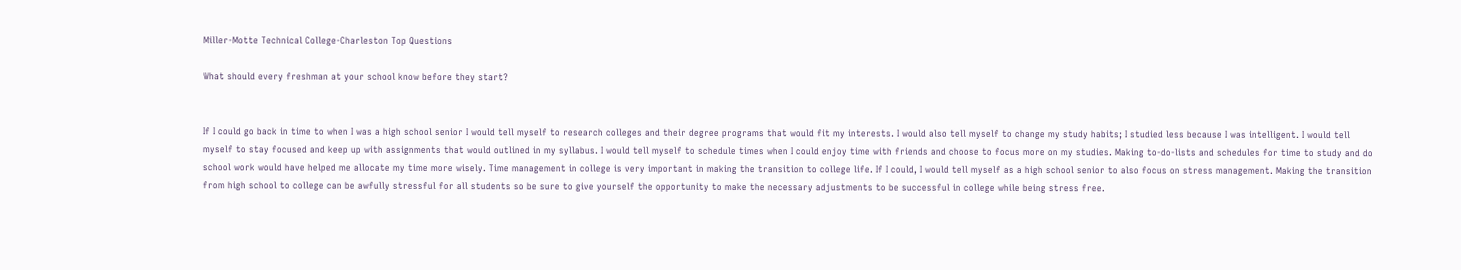Miller-Motte Technical College-Charleston Top Questions

What should every freshman at your school know before they start?


If I could go back in time to when I was a high school senior I would tell myself to research colleges and their degree programs that would fit my interests. I would also tell myself to change my study habits; I studied less because I was intelligent. I would tell myself to stay focused and keep up with assignments that would outlined in my syllabus. I would tell myself to schedule times when I could enjoy time with friends and choose to focus more on my studies. Making to-do-lists and schedules for time to study and do school work would have helped me allocate my time more wisely. Time management in college is very important in making the transition to college life. If I could, I would tell myself as a high school senior to also focus on stress management. Making the transition from high school to college can be awfully stressful for all students so be sure to give yourself the opportunity to make the necessary adjustments to be successful in college while being stress free.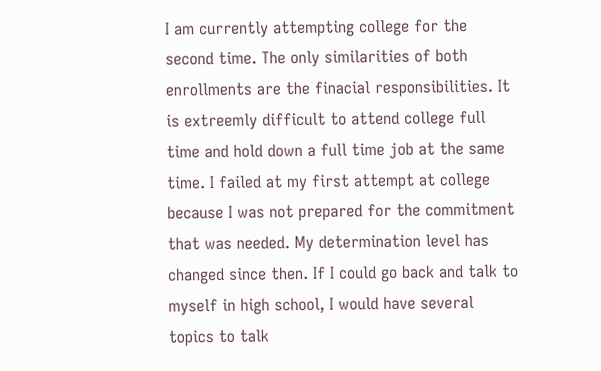I am currently attempting college for the second time. The only similarities of both enrollments are the finacial responsibilities. It is extreemly difficult to attend college full time and hold down a full time job at the same time. I failed at my first attempt at college because I was not prepared for the commitment that was needed. My determination level has changed since then. If I could go back and talk to myself in high school, I would have several topics to talk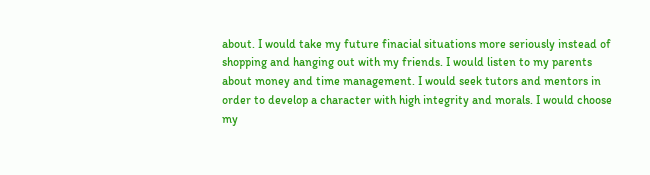about. I would take my future finacial situations more seriously instead of shopping and hanging out with my friends. I would listen to my parents about money and time management. I would seek tutors and mentors in order to develop a character with high integrity and morals. I would choose my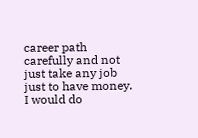career path carefully and not just take any job just to have money. I would do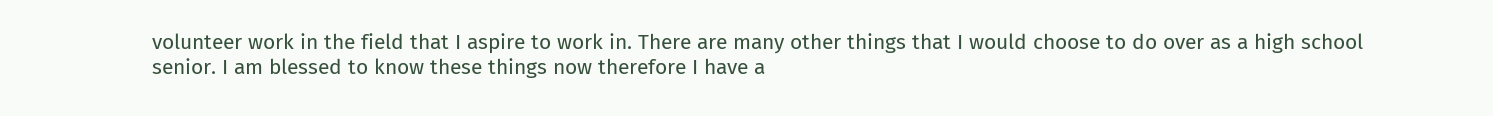volunteer work in the field that I aspire to work in. There are many other things that I would choose to do over as a high school senior. I am blessed to know these things now therefore I have a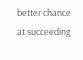better chance at succeeding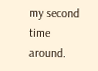my second time around.